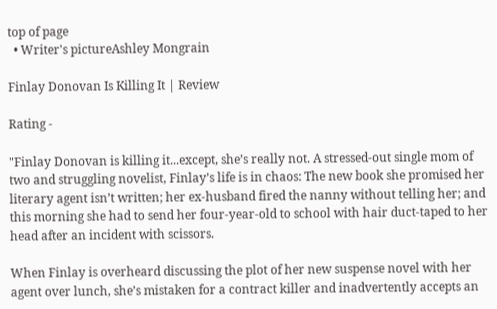top of page
  • Writer's pictureAshley Mongrain

Finlay Donovan Is Killing It | Review

Rating -

"Finlay Donovan is killing it...except, she’s really not. A stressed-out single mom of two and struggling novelist, Finlay’s life is in chaos: The new book she promised her literary agent isn’t written; her ex-husband fired the nanny without telling her; and this morning she had to send her four-year-old to school with hair duct-taped to her head after an incident with scissors.

When Finlay is overheard discussing the plot of her new suspense novel with her agent over lunch, she’s mistaken for a contract killer and inadvertently accepts an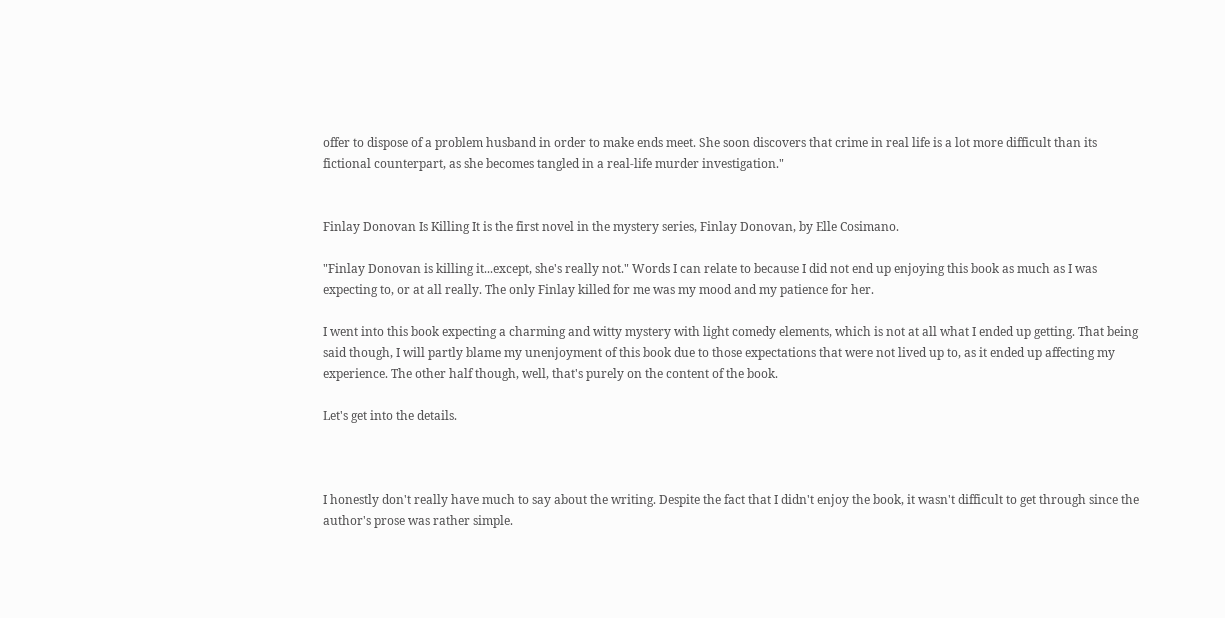offer to dispose of a problem husband in order to make ends meet. She soon discovers that crime in real life is a lot more difficult than its fictional counterpart, as she becomes tangled in a real-life murder investigation."


Finlay Donovan Is Killing It is the first novel in the mystery series, Finlay Donovan, by Elle Cosimano.

"Finlay Donovan is killing it...except, she's really not." Words I can relate to because I did not end up enjoying this book as much as I was expecting to, or at all really. The only Finlay killed for me was my mood and my patience for her.

I went into this book expecting a charming and witty mystery with light comedy elements, which is not at all what I ended up getting. That being said though, I will partly blame my unenjoyment of this book due to those expectations that were not lived up to, as it ended up affecting my experience. The other half though, well, that's purely on the content of the book.

Let's get into the details.



I honestly don't really have much to say about the writing. Despite the fact that I didn't enjoy the book, it wasn't difficult to get through since the author's prose was rather simple.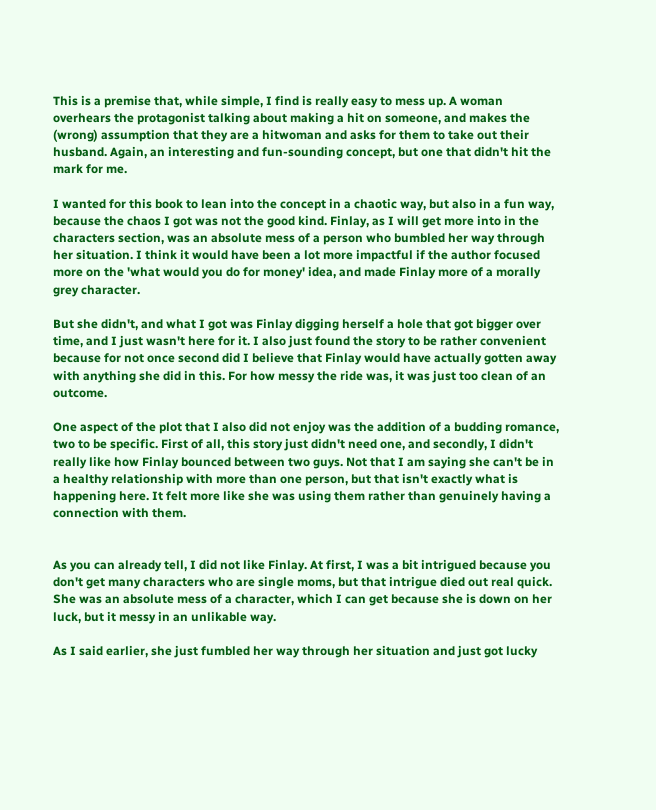This is a premise that, while simple, I find is really easy to mess up. A woman overhears the protagonist talking about making a hit on someone, and makes the (wrong) assumption that they are a hitwoman and asks for them to take out their husband. Again, an interesting and fun-sounding concept, but one that didn't hit the mark for me.

I wanted for this book to lean into the concept in a chaotic way, but also in a fun way, because the chaos I got was not the good kind. Finlay, as I will get more into in the characters section, was an absolute mess of a person who bumbled her way through her situation. I think it would have been a lot more impactful if the author focused more on the 'what would you do for money' idea, and made Finlay more of a morally grey character.

But she didn't, and what I got was Finlay digging herself a hole that got bigger over time, and I just wasn't here for it. I also just found the story to be rather convenient because for not once second did I believe that Finlay would have actually gotten away with anything she did in this. For how messy the ride was, it was just too clean of an outcome.

One aspect of the plot that I also did not enjoy was the addition of a budding romance, two to be specific. First of all, this story just didn't need one, and secondly, I didn't really like how Finlay bounced between two guys. Not that I am saying she can't be in a healthy relationship with more than one person, but that isn't exactly what is happening here. It felt more like she was using them rather than genuinely having a connection with them.


As you can already tell, I did not like Finlay. At first, I was a bit intrigued because you don't get many characters who are single moms, but that intrigue died out real quick. She was an absolute mess of a character, which I can get because she is down on her luck, but it messy in an unlikable way.

As I said earlier, she just fumbled her way through her situation and just got lucky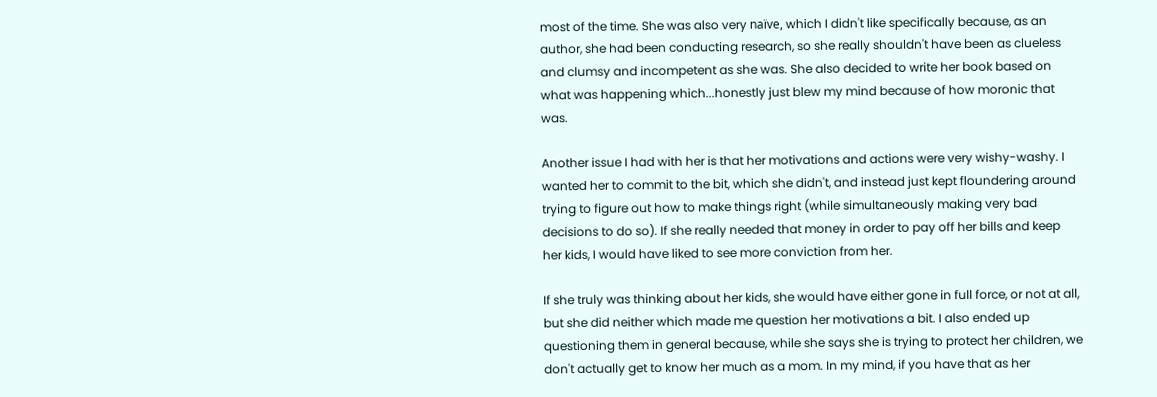most of the time. She was also very naïve, which I didn't like specifically because, as an author, she had been conducting research, so she really shouldn't have been as clueless and clumsy and incompetent as she was. She also decided to write her book based on what was happening which...honestly just blew my mind because of how moronic that was.

Another issue I had with her is that her motivations and actions were very wishy-washy. I wanted her to commit to the bit, which she didn't, and instead just kept floundering around trying to figure out how to make things right (while simultaneously making very bad decisions to do so). If she really needed that money in order to pay off her bills and keep her kids, I would have liked to see more conviction from her.

If she truly was thinking about her kids, she would have either gone in full force, or not at all, but she did neither which made me question her motivations a bit. I also ended up questioning them in general because, while she says she is trying to protect her children, we don't actually get to know her much as a mom. In my mind, if you have that as her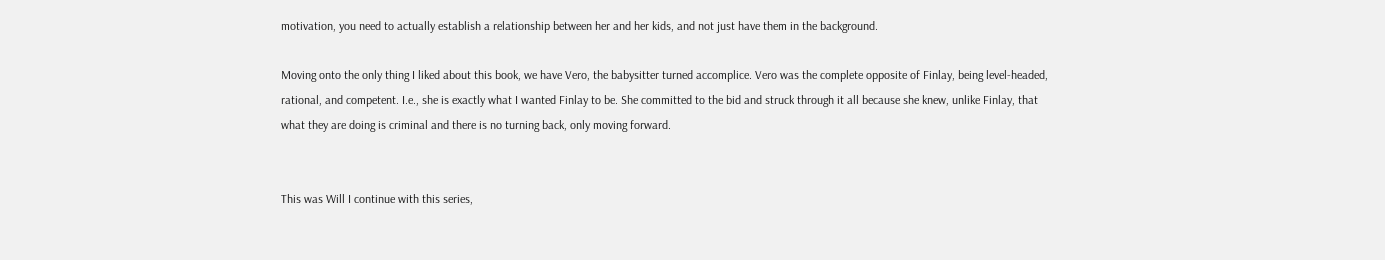motivation, you need to actually establish a relationship between her and her kids, and not just have them in the background.

Moving onto the only thing I liked about this book, we have Vero, the babysitter turned accomplice. Vero was the complete opposite of Finlay, being level-headed, rational, and competent. I.e., she is exactly what I wanted Finlay to be. She committed to the bid and struck through it all because she knew, unlike Finlay, that what they are doing is criminal and there is no turning back, only moving forward.


This was Will I continue with this series,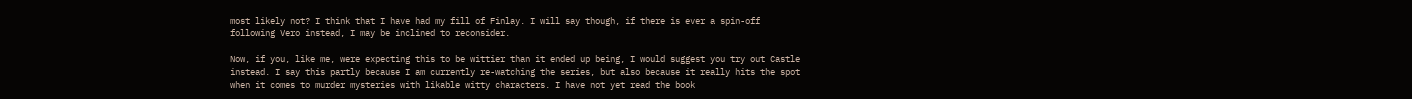most likely not? I think that I have had my fill of Finlay. I will say though, if there is ever a spin-off following Vero instead, I may be inclined to reconsider.

Now, if you, like me, were expecting this to be wittier than it ended up being, I would suggest you try out Castle instead. I say this partly because I am currently re-watching the series, but also because it really hits the spot when it comes to murder mysteries with likable witty characters. I have not yet read the book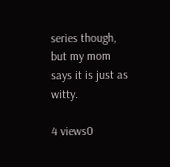series though, but my mom says it is just as witty.

4 views0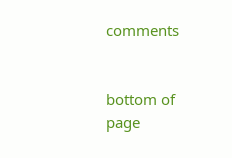comments


bottom of page